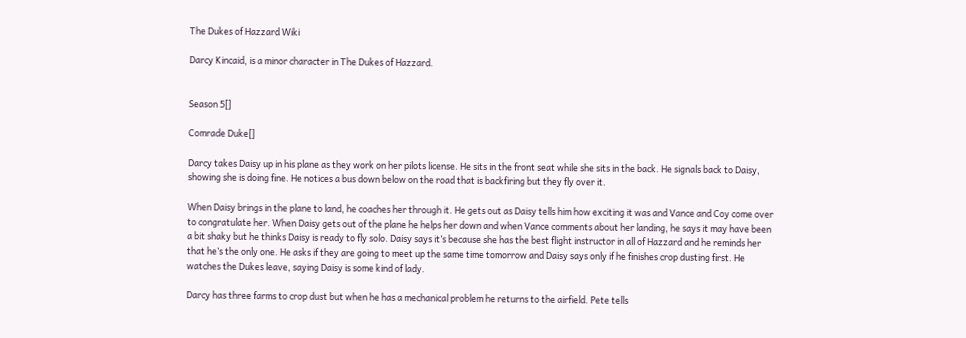The Dukes of Hazzard Wiki

Darcy Kincaid, is a minor character in The Dukes of Hazzard.


Season 5[]

Comrade Duke[]

Darcy takes Daisy up in his plane as they work on her pilots license. He sits in the front seat while she sits in the back. He signals back to Daisy, showing she is doing fine. He notices a bus down below on the road that is backfiring but they fly over it.

When Daisy brings in the plane to land, he coaches her through it. He gets out as Daisy tells him how exciting it was and Vance and Coy come over to congratulate her. When Daisy gets out of the plane he helps her down and when Vance comments about her landing, he says it may have been a bit shaky but he thinks Daisy is ready to fly solo. Daisy says it’s because she has the best flight instructor in all of Hazzard and he reminds her that he’s the only one. He asks if they are going to meet up the same time tomorrow and Daisy says only if he finishes crop dusting first. He watches the Dukes leave, saying Daisy is some kind of lady.

Darcy has three farms to crop dust but when he has a mechanical problem he returns to the airfield. Pete tells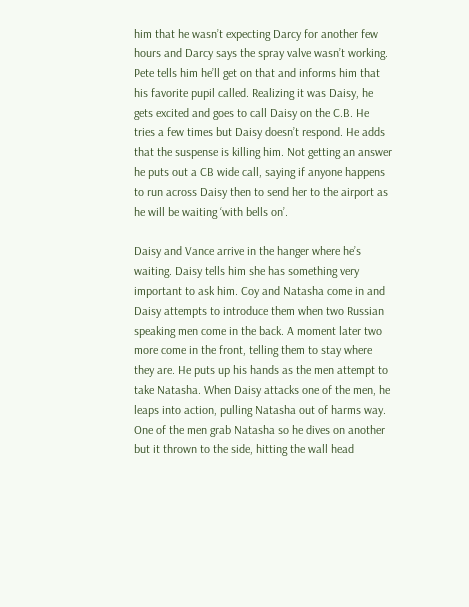him that he wasn’t expecting Darcy for another few hours and Darcy says the spray valve wasn’t working. Pete tells him he’ll get on that and informs him that his favorite pupil called. Realizing it was Daisy, he gets excited and goes to call Daisy on the C.B. He tries a few times but Daisy doesn’t respond. He adds that the suspense is killing him. Not getting an answer he puts out a CB wide call, saying if anyone happens to run across Daisy then to send her to the airport as he will be waiting ‘with bells on’.

Daisy and Vance arrive in the hanger where he’s waiting. Daisy tells him she has something very important to ask him. Coy and Natasha come in and Daisy attempts to introduce them when two Russian speaking men come in the back. A moment later two more come in the front, telling them to stay where they are. He puts up his hands as the men attempt to take Natasha. When Daisy attacks one of the men, he leaps into action, pulling Natasha out of harms way. One of the men grab Natasha so he dives on another but it thrown to the side, hitting the wall head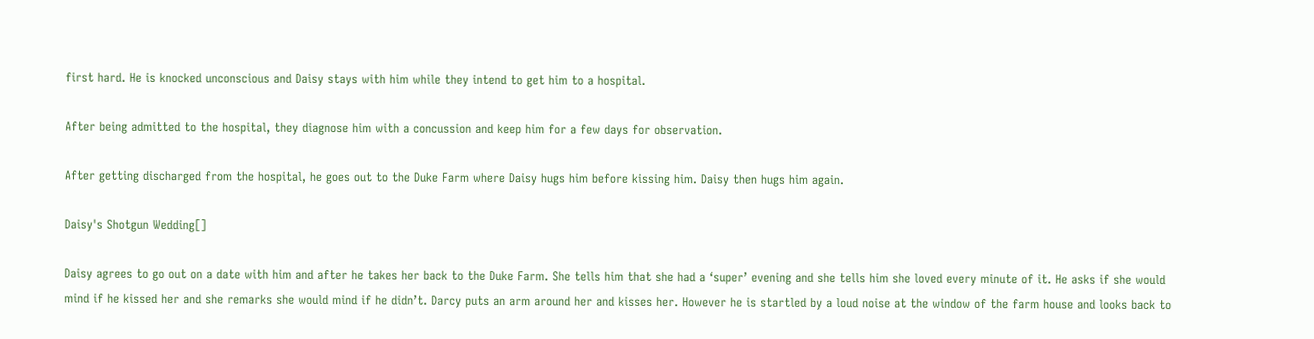first hard. He is knocked unconscious and Daisy stays with him while they intend to get him to a hospital.

After being admitted to the hospital, they diagnose him with a concussion and keep him for a few days for observation.

After getting discharged from the hospital, he goes out to the Duke Farm where Daisy hugs him before kissing him. Daisy then hugs him again.

Daisy's Shotgun Wedding[]

Daisy agrees to go out on a date with him and after he takes her back to the Duke Farm. She tells him that she had a ‘super’ evening and she tells him she loved every minute of it. He asks if she would mind if he kissed her and she remarks she would mind if he didn’t. Darcy puts an arm around her and kisses her. However he is startled by a loud noise at the window of the farm house and looks back to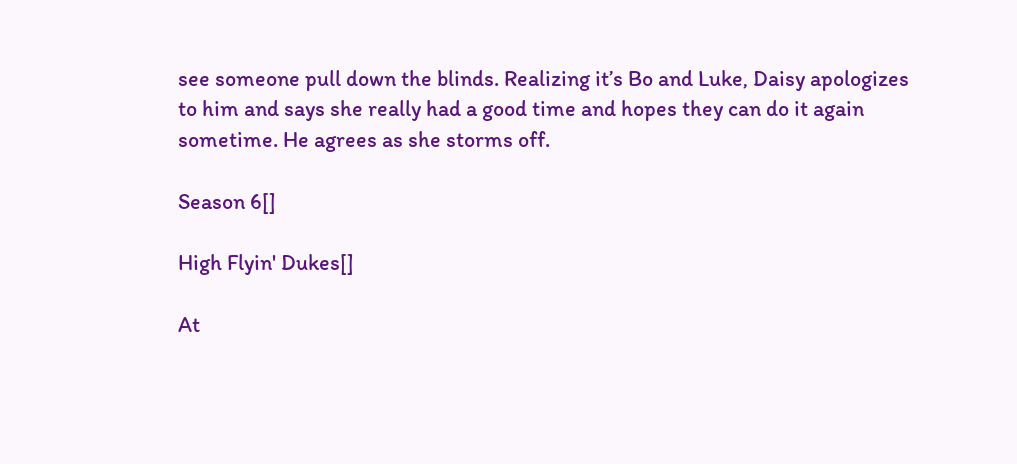see someone pull down the blinds. Realizing it’s Bo and Luke, Daisy apologizes to him and says she really had a good time and hopes they can do it again sometime. He agrees as she storms off.

Season 6[]

High Flyin' Dukes[]

At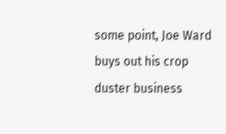some point, Joe Ward buys out his crop duster business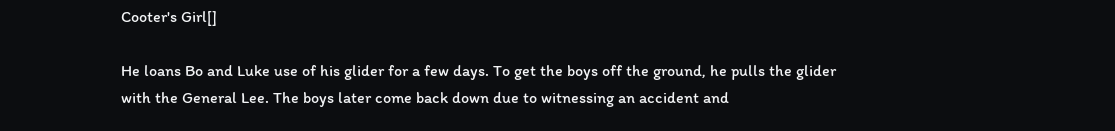Cooter's Girl[]

He loans Bo and Luke use of his glider for a few days. To get the boys off the ground, he pulls the glider with the General Lee. The boys later come back down due to witnessing an accident and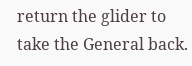return the glider to take the General back.